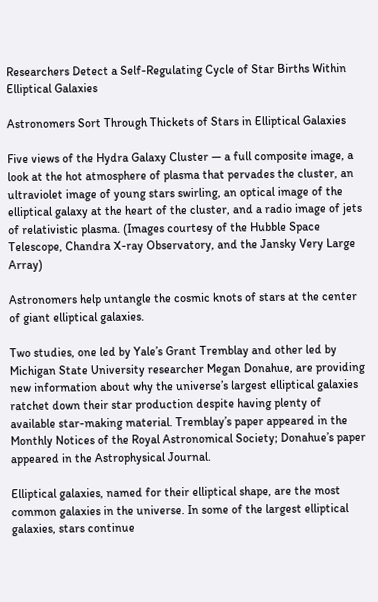Researchers Detect a Self-Regulating Cycle of Star Births Within Elliptical Galaxies

Astronomers Sort Through Thickets of Stars in Elliptical Galaxies

Five views of the Hydra Galaxy Cluster — a full composite image, a look at the hot atmosphere of plasma that pervades the cluster, an ultraviolet image of young stars swirling, an optical image of the elliptical galaxy at the heart of the cluster, and a radio image of jets of relativistic plasma. (Images courtesy of the Hubble Space Telescope, Chandra X-ray Observatory, and the Jansky Very Large Array)

Astronomers help untangle the cosmic knots of stars at the center of giant elliptical galaxies.

Two studies, one led by Yale’s Grant Tremblay and other led by Michigan State University researcher Megan Donahue, are providing new information about why the universe’s largest elliptical galaxies ratchet down their star production despite having plenty of available star-making material. Tremblay’s paper appeared in the Monthly Notices of the Royal Astronomical Society; Donahue’s paper appeared in the Astrophysical Journal.

Elliptical galaxies, named for their elliptical shape, are the most common galaxies in the universe. In some of the largest elliptical galaxies, stars continue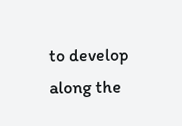to develop along the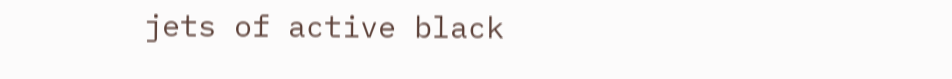jets of active black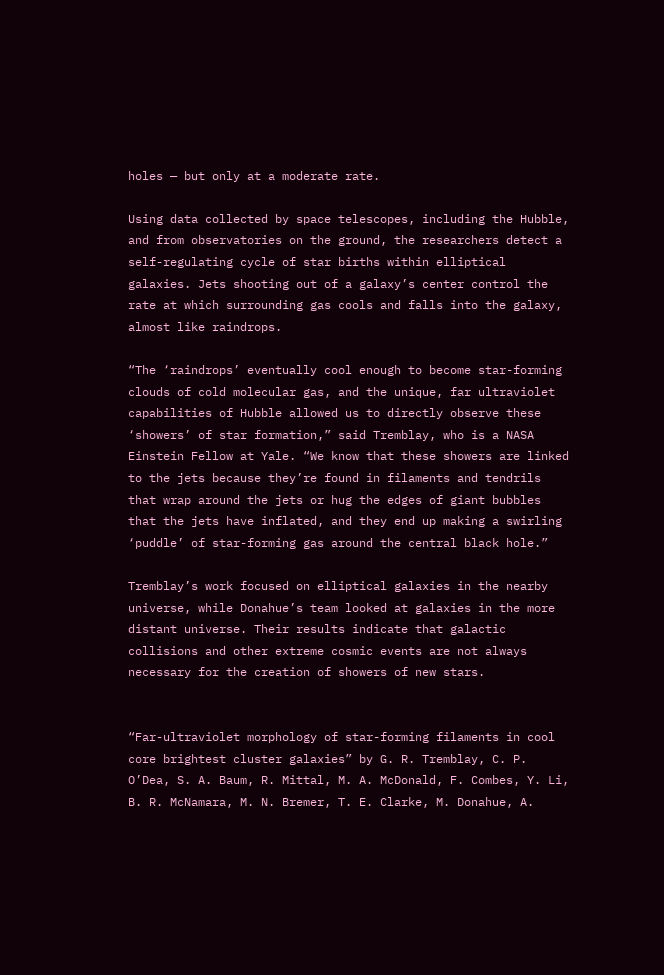holes — but only at a moderate rate.

Using data collected by space telescopes, including the Hubble, and from observatories on the ground, the researchers detect a self-regulating cycle of star births within elliptical galaxies. Jets shooting out of a galaxy’s center control the rate at which surrounding gas cools and falls into the galaxy, almost like raindrops.

“The ‘raindrops’ eventually cool enough to become star-forming clouds of cold molecular gas, and the unique, far ultraviolet capabilities of Hubble allowed us to directly observe these ‘showers’ of star formation,” said Tremblay, who is a NASA Einstein Fellow at Yale. “We know that these showers are linked to the jets because they’re found in filaments and tendrils that wrap around the jets or hug the edges of giant bubbles that the jets have inflated, and they end up making a swirling ‘puddle’ of star-forming gas around the central black hole.”

Tremblay’s work focused on elliptical galaxies in the nearby universe, while Donahue’s team looked at galaxies in the more distant universe. Their results indicate that galactic collisions and other extreme cosmic events are not always necessary for the creation of showers of new stars.


“Far-ultraviolet morphology of star-forming filaments in cool core brightest cluster galaxies” by G. R. Tremblay, C. P. O’Dea, S. A. Baum, R. Mittal, M. A. McDonald, F. Combes, Y. Li, B. R. McNamara, M. N. Bremer, T. E. Clarke, M. Donahue, A.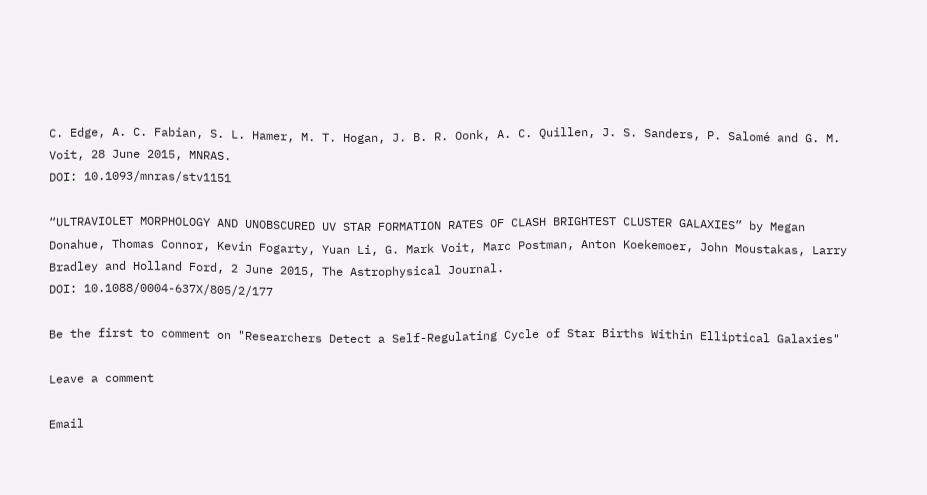C. Edge, A. C. Fabian, S. L. Hamer, M. T. Hogan, J. B. R. Oonk, A. C. Quillen, J. S. Sanders, P. Salomé and G. M. Voit, 28 June 2015, MNRAS.
DOI: 10.1093/mnras/stv1151

“ULTRAVIOLET MORPHOLOGY AND UNOBSCURED UV STAR FORMATION RATES OF CLASH BRIGHTEST CLUSTER GALAXIES” by Megan Donahue, Thomas Connor, Kevin Fogarty, Yuan Li, G. Mark Voit, Marc Postman, Anton Koekemoer, John Moustakas, Larry Bradley and Holland Ford, 2 June 2015, The Astrophysical Journal.
DOI: 10.1088/0004-637X/805/2/177

Be the first to comment on "Researchers Detect a Self-Regulating Cycle of Star Births Within Elliptical Galaxies"

Leave a comment

Email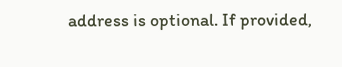address is optional. If provided,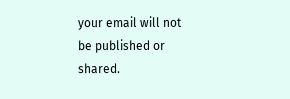your email will not be published or shared.